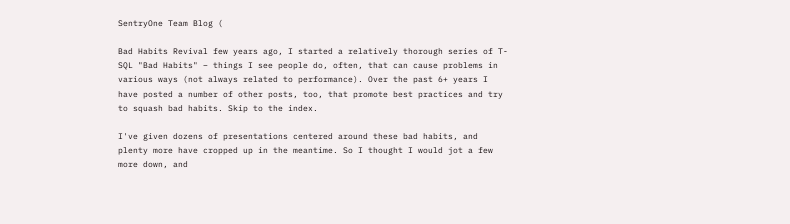SentryOne Team Blog (

Bad Habits Revival few years ago, I started a relatively thorough series of T-SQL "Bad Habits" – things I see people do, often, that can cause problems in various ways (not always related to performance). Over the past 6+ years I have posted a number of other posts, too, that promote best practices and try to squash bad habits. Skip to the index.

I've given dozens of presentations centered around these bad habits, and plenty more have cropped up in the meantime. So I thought I would jot a few more down, and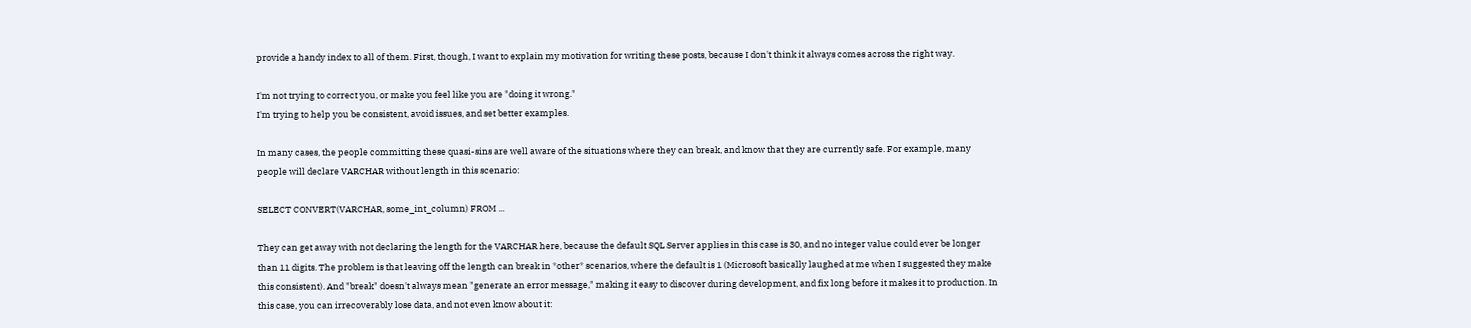provide a handy index to all of them. First, though, I want to explain my motivation for writing these posts, because I don't think it always comes across the right way.

I'm not trying to correct you, or make you feel like you are "doing it wrong."
I'm trying to help you be consistent, avoid issues, and set better examples.

In many cases, the people committing these quasi-sins are well aware of the situations where they can break, and know that they are currently safe. For example, many people will declare VARCHAR without length in this scenario:

SELECT CONVERT(VARCHAR, some_int_column) FROM ...

They can get away with not declaring the length for the VARCHAR here, because the default SQL Server applies in this case is 30, and no integer value could ever be longer than 11 digits. The problem is that leaving off the length can break in *other* scenarios, where the default is 1 (Microsoft basically laughed at me when I suggested they make this consistent). And "break" doesn't always mean "generate an error message," making it easy to discover during development, and fix long before it makes it to production. In this case, you can irrecoverably lose data, and not even know about it: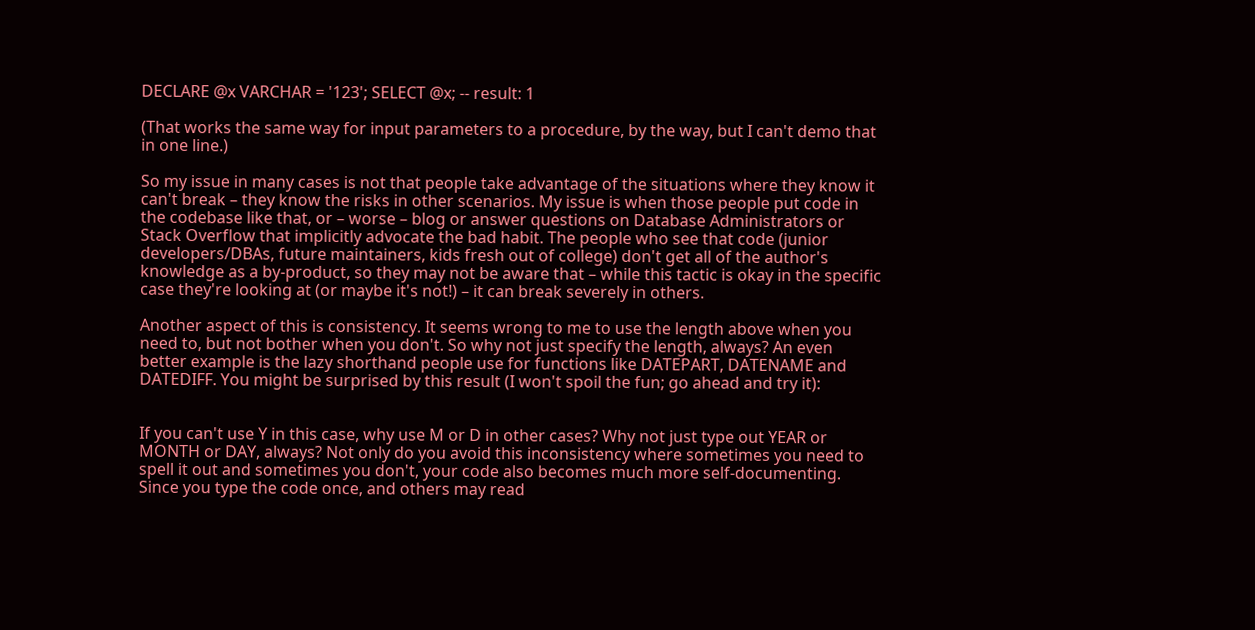DECLARE @x VARCHAR = '123'; SELECT @x; -- result: 1

(That works the same way for input parameters to a procedure, by the way, but I can't demo that in one line.)

So my issue in many cases is not that people take advantage of the situations where they know it can't break – they know the risks in other scenarios. My issue is when those people put code in the codebase like that, or – worse – blog or answer questions on Database Administrators or Stack Overflow that implicitly advocate the bad habit. The people who see that code (junior developers/DBAs, future maintainers, kids fresh out of college) don't get all of the author's knowledge as a by-product, so they may not be aware that – while this tactic is okay in the specific case they're looking at (or maybe it's not!) – it can break severely in others.

Another aspect of this is consistency. It seems wrong to me to use the length above when you need to, but not bother when you don't. So why not just specify the length, always? An even better example is the lazy shorthand people use for functions like DATEPART, DATENAME and DATEDIFF. You might be surprised by this result (I won't spoil the fun; go ahead and try it):


If you can't use Y in this case, why use M or D in other cases? Why not just type out YEAR or MONTH or DAY, always? Not only do you avoid this inconsistency where sometimes you need to spell it out and sometimes you don't, your code also becomes much more self-documenting. Since you type the code once, and others may read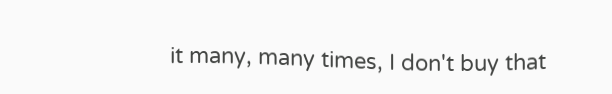it many, many times, I don't buy that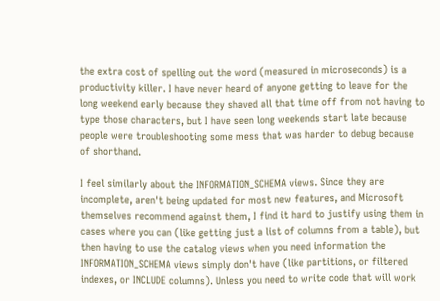the extra cost of spelling out the word (measured in microseconds) is a productivity killer. I have never heard of anyone getting to leave for the long weekend early because they shaved all that time off from not having to type those characters, but I have seen long weekends start late because people were troubleshooting some mess that was harder to debug because of shorthand.

I feel similarly about the INFORMATION_SCHEMA views. Since they are incomplete, aren't being updated for most new features, and Microsoft themselves recommend against them, I find it hard to justify using them in cases where you can (like getting just a list of columns from a table), but then having to use the catalog views when you need information the INFORMATION_SCHEMA views simply don't have (like partitions, or filtered indexes, or INCLUDE columns). Unless you need to write code that will work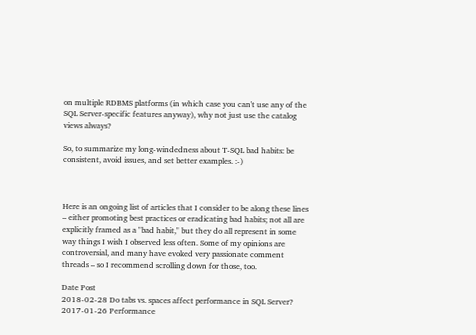on multiple RDBMS platforms (in which case you can't use any of the SQL Server-specific features anyway), why not just use the catalog views always?

So, to summarize my long-windedness about T-SQL bad habits: be consistent, avoid issues, and set better examples. :-)



Here is an ongoing list of articles that I consider to be along these lines – either promoting best practices or eradicating bad habits; not all are explicitly framed as a "bad habit," but they do all represent in some way things I wish I observed less often. Some of my opinions are controversial, and many have evoked very passionate comment threads – so I recommend scrolling down for those, too.

Date Post
2018-02-28 Do tabs vs. spaces affect performance in SQL Server?
2017-01-26 Performance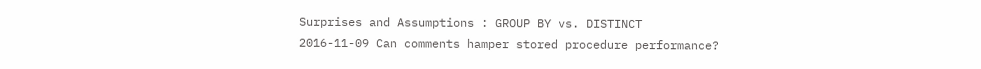Surprises and Assumptions : GROUP BY vs. DISTINCT
2016-11-09 Can comments hamper stored procedure performance?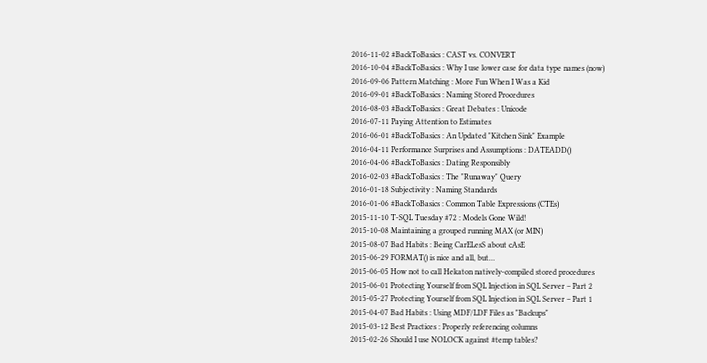2016-11-02 #BackToBasics : CAST vs. CONVERT
2016-10-04 #BackToBasics : Why I use lower case for data type names (now)
2016-09-06 Pattern Matching : More Fun When I Was a Kid
2016-09-01 #BackToBasics : Naming Stored Procedures
2016-08-03 #BackToBasics : Great Debates : Unicode
2016-07-11 Paying Attention to Estimates
2016-06-01 #BackToBasics : An Updated "Kitchen Sink" Example
2016-04-11 Performance Surprises and Assumptions : DATEADD()
2016-04-06 #BackToBasics : Dating Responsibly
2016-02-03 #BackToBasics : The "Runaway" Query
2016-01-18 Subjectivity : Naming Standards
2016-01-06 #BackToBasics : Common Table Expressions (CTEs)
2015-11-10 T-SQL Tuesday #72 : Models Gone Wild!
2015-10-08 Maintaining a grouped running MAX (or MIN)
2015-08-07 Bad Habits : Being CarELesS about cAsE
2015-06-29 FORMAT() is nice and all, but…
2015-06-05 How not to call Hekaton natively-compiled stored procedures
2015-06-01 Protecting Yourself from SQL Injection in SQL Server – Part 2
2015-05-27 Protecting Yourself from SQL Injection in SQL Server – Part 1
2015-04-07 Bad Habits : Using MDF/LDF Files as "Backups"
2015-03-12 Best Practices : Properly referencing columns
2015-02-26 Should I use NOLOCK against #temp tables?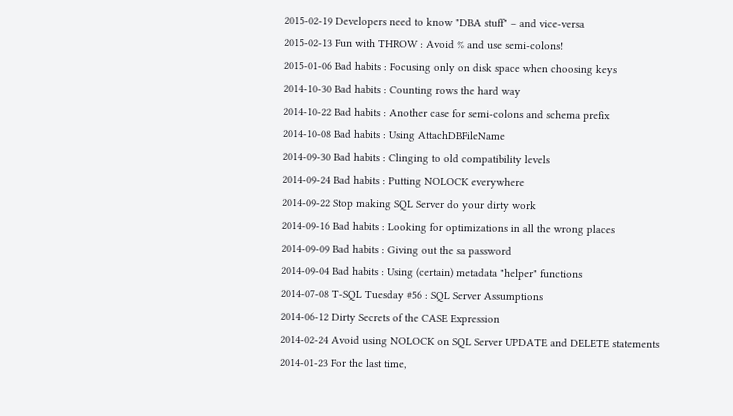2015-02-19 Developers need to know "DBA stuff" – and vice-versa
2015-02-13 Fun with THROW : Avoid % and use semi-colons!
2015-01-06 Bad habits : Focusing only on disk space when choosing keys
2014-10-30 Bad habits : Counting rows the hard way
2014-10-22 Bad habits : Another case for semi-colons and schema prefix
2014-10-08 Bad habits : Using AttachDBFileName
2014-09-30 Bad habits : Clinging to old compatibility levels
2014-09-24 Bad habits : Putting NOLOCK everywhere
2014-09-22 Stop making SQL Server do your dirty work
2014-09-16 Bad habits : Looking for optimizations in all the wrong places
2014-09-09 Bad habits : Giving out the sa password
2014-09-04 Bad habits : Using (certain) metadata "helper" functions
2014-07-08 T-SQL Tuesday #56 : SQL Server Assumptions
2014-06-12 Dirty Secrets of the CASE Expression
2014-02-24 Avoid using NOLOCK on SQL Server UPDATE and DELETE statements
2014-01-23 For the last time,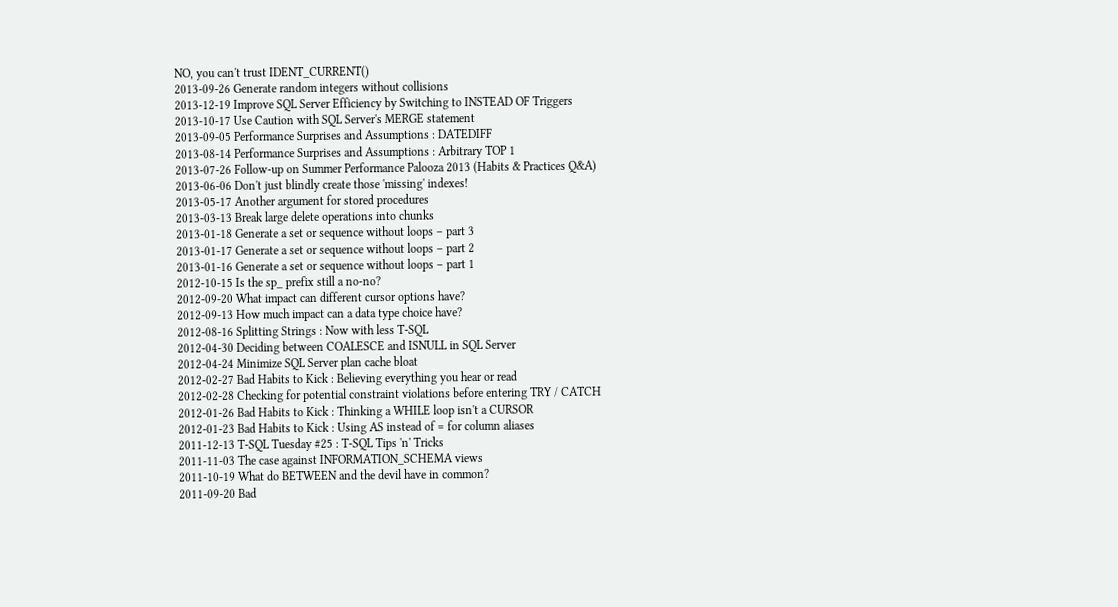NO, you can't trust IDENT_CURRENT()
2013-09-26 Generate random integers without collisions
2013-12-19 Improve SQL Server Efficiency by Switching to INSTEAD OF Triggers
2013-10-17 Use Caution with SQL Server's MERGE statement
2013-09-05 Performance Surprises and Assumptions : DATEDIFF
2013-08-14 Performance Surprises and Assumptions : Arbitrary TOP 1
2013-07-26 Follow-up on Summer Performance Palooza 2013 (Habits & Practices Q&A)
2013-06-06 Don't just blindly create those 'missing' indexes!
2013-05-17 Another argument for stored procedures
2013-03-13 Break large delete operations into chunks
2013-01-18 Generate a set or sequence without loops – part 3
2013-01-17 Generate a set or sequence without loops – part 2
2013-01-16 Generate a set or sequence without loops – part 1
2012-10-15 Is the sp_ prefix still a no-no?
2012-09-20 What impact can different cursor options have?
2012-09-13 How much impact can a data type choice have?
2012-08-16 Splitting Strings : Now with less T-SQL
2012-04-30 Deciding between COALESCE and ISNULL in SQL Server
2012-04-24 Minimize SQL Server plan cache bloat
2012-02-27 Bad Habits to Kick : Believing everything you hear or read
2012-02-28 Checking for potential constraint violations before entering TRY / CATCH
2012-01-26 Bad Habits to Kick : Thinking a WHILE loop isn't a CURSOR
2012-01-23 Bad Habits to Kick : Using AS instead of = for column aliases
2011-12-13 T-SQL Tuesday #25 : T-SQL Tips 'n' Tricks
2011-11-03 The case against INFORMATION_SCHEMA views
2011-10-19 What do BETWEEN and the devil have in common?
2011-09-20 Bad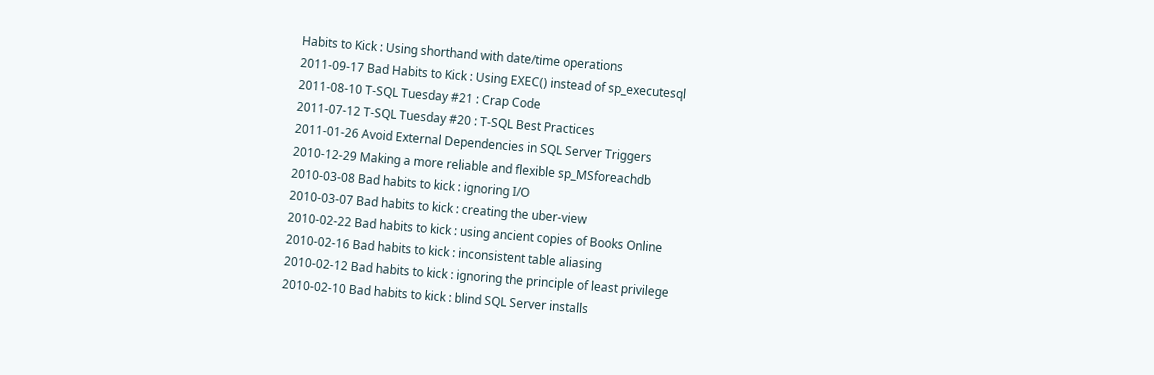Habits to Kick : Using shorthand with date/time operations
2011-09-17 Bad Habits to Kick : Using EXEC() instead of sp_executesql
2011-08-10 T-SQL Tuesday #21 : Crap Code
2011-07-12 T-SQL Tuesday #20 : T-SQL Best Practices
2011-01-26 Avoid External Dependencies in SQL Server Triggers
2010-12-29 Making a more reliable and flexible sp_MSforeachdb
2010-03-08 Bad habits to kick : ignoring I/O
2010-03-07 Bad habits to kick : creating the uber-view
2010-02-22 Bad habits to kick : using ancient copies of Books Online
2010-02-16 Bad habits to kick : inconsistent table aliasing
2010-02-12 Bad habits to kick : ignoring the principle of least privilege
2010-02-10 Bad habits to kick : blind SQL Server installs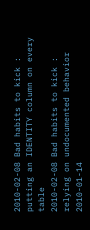2010-02-08 Bad habits to kick : putting an IDENTITY column on every table
2010-02-08 Bad habits to kick : relying on undocumented behavior
2010-01-14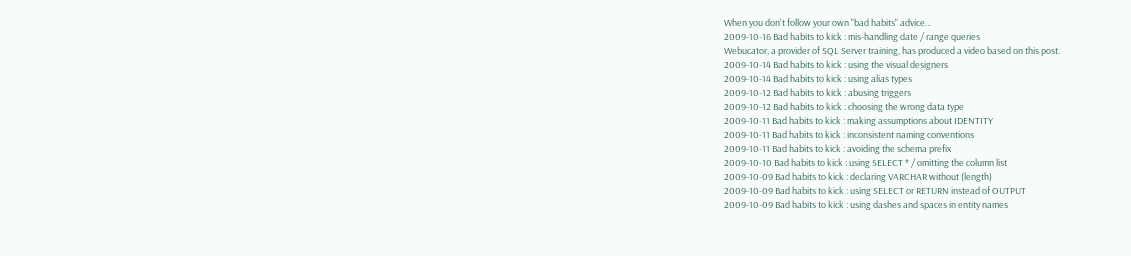When you don't follow your own "bad habits" advice…
2009-10-16 Bad habits to kick : mis-handling date / range queries
Webucator, a provider of SQL Server training, has produced a video based on this post.
2009-10-14 Bad habits to kick : using the visual designers
2009-10-14 Bad habits to kick : using alias types
2009-10-12 Bad habits to kick : abusing triggers
2009-10-12 Bad habits to kick : choosing the wrong data type
2009-10-11 Bad habits to kick : making assumptions about IDENTITY
2009-10-11 Bad habits to kick : inconsistent naming conventions
2009-10-11 Bad habits to kick : avoiding the schema prefix
2009-10-10 Bad habits to kick : using SELECT * / omitting the column list
2009-10-09 Bad habits to kick : declaring VARCHAR without (length)
2009-10-09 Bad habits to kick : using SELECT or RETURN instead of OUTPUT
2009-10-09 Bad habits to kick : using dashes and spaces in entity names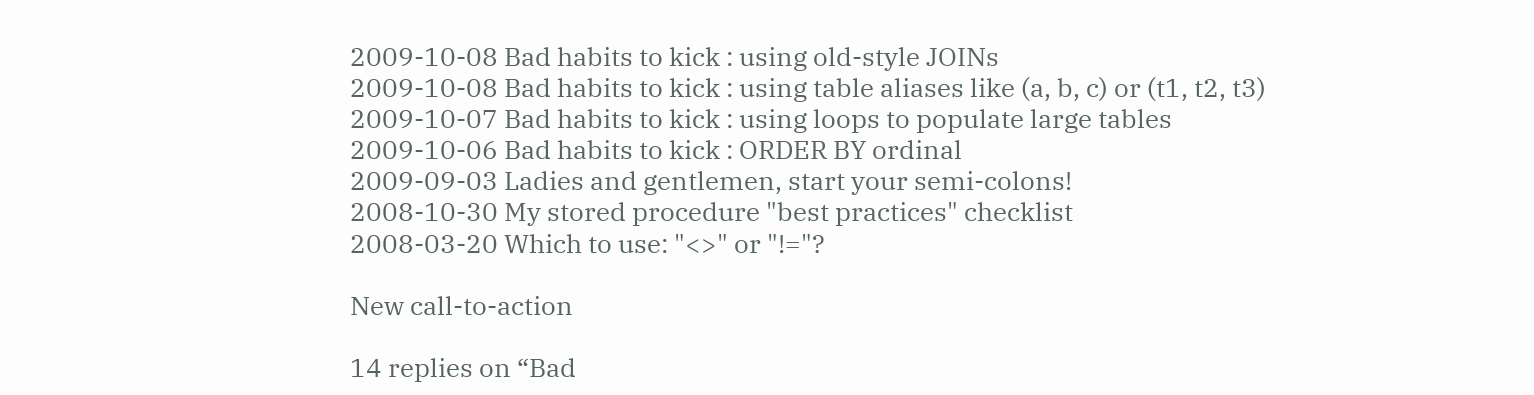2009-10-08 Bad habits to kick : using old-style JOINs
2009-10-08 Bad habits to kick : using table aliases like (a, b, c) or (t1, t2, t3)
2009-10-07 Bad habits to kick : using loops to populate large tables
2009-10-06 Bad habits to kick : ORDER BY ordinal
2009-09-03 Ladies and gentlemen, start your semi-colons!
2008-10-30 My stored procedure "best practices" checklist
2008-03-20 Which to use: "<>" or "!="?

New call-to-action

14 replies on “Bad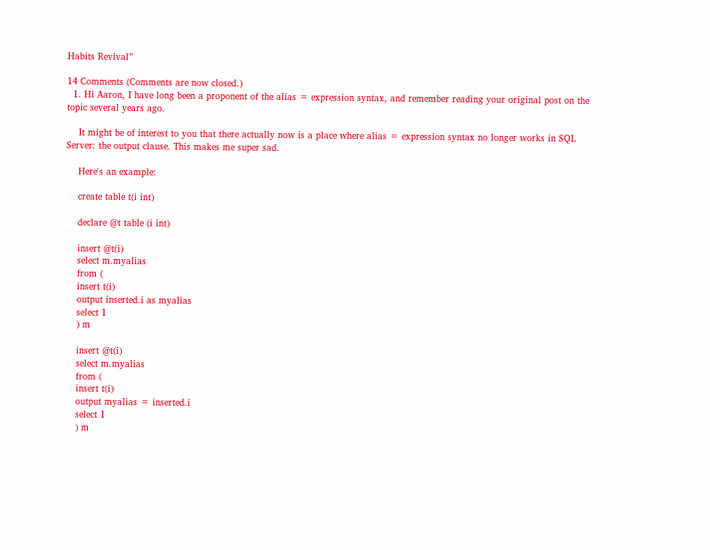Habits Revival”

14 Comments (Comments are now closed.)
  1. Hi Aaron, I have long been a proponent of the alias = expression syntax, and remember reading your original post on the topic several years ago.

    It might be of interest to you that there actually now is a place where alias = expression syntax no longer works in SQL Server: the output clause. This makes me super sad.

    Here's an example:

    create table t(i int)

    declare @t table (i int)

    insert @t(i)
    select m.myalias
    from (
    insert t(i)
    output inserted.i as myalias
    select 1
    ) m

    insert @t(i)
    select m.myalias
    from (
    insert t(i)
    output myalias = inserted.i
    select 1
    ) m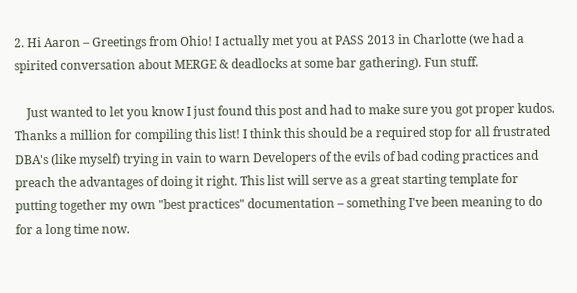2. Hi Aaron – Greetings from Ohio! I actually met you at PASS 2013 in Charlotte (we had a spirited conversation about MERGE & deadlocks at some bar gathering). Fun stuff.

    Just wanted to let you know I just found this post and had to make sure you got proper kudos. Thanks a million for compiling this list! I think this should be a required stop for all frustrated DBA's (like myself) trying in vain to warn Developers of the evils of bad coding practices and preach the advantages of doing it right. This list will serve as a great starting template for putting together my own "best practices" documentation – something I've been meaning to do for a long time now.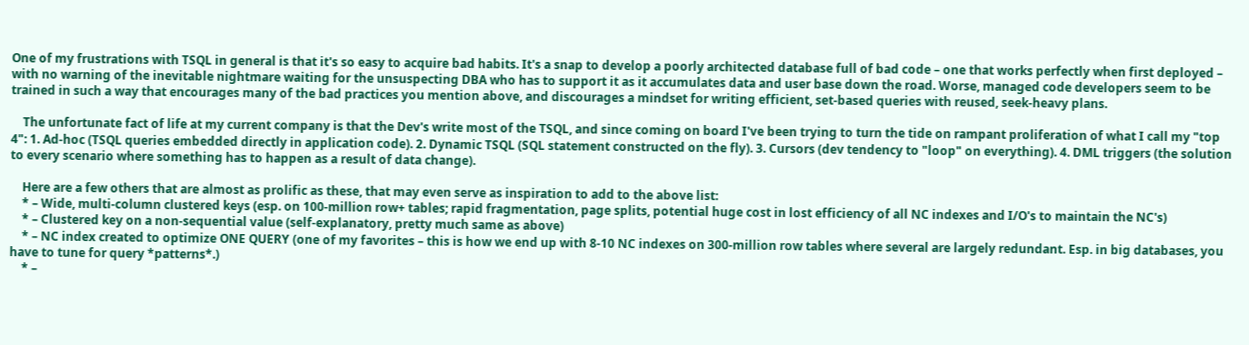One of my frustrations with TSQL in general is that it's so easy to acquire bad habits. It's a snap to develop a poorly architected database full of bad code – one that works perfectly when first deployed – with no warning of the inevitable nightmare waiting for the unsuspecting DBA who has to support it as it accumulates data and user base down the road. Worse, managed code developers seem to be trained in such a way that encourages many of the bad practices you mention above, and discourages a mindset for writing efficient, set-based queries with reused, seek-heavy plans.

    The unfortunate fact of life at my current company is that the Dev's write most of the TSQL, and since coming on board I've been trying to turn the tide on rampant proliferation of what I call my "top 4": 1. Ad-hoc (TSQL queries embedded directly in application code). 2. Dynamic TSQL (SQL statement constructed on the fly). 3. Cursors (dev tendency to "loop" on everything). 4. DML triggers (the solution to every scenario where something has to happen as a result of data change).

    Here are a few others that are almost as prolific as these, that may even serve as inspiration to add to the above list:
    * – Wide, multi-column clustered keys (esp. on 100-million row+ tables; rapid fragmentation, page splits, potential huge cost in lost efficiency of all NC indexes and I/O's to maintain the NC's)
    * – Clustered key on a non-sequential value (self-explanatory, pretty much same as above)
    * – NC index created to optimize ONE QUERY (one of my favorites – this is how we end up with 8-10 NC indexes on 300-million row tables where several are largely redundant. Esp. in big databases, you have to tune for query *patterns*.)
    * –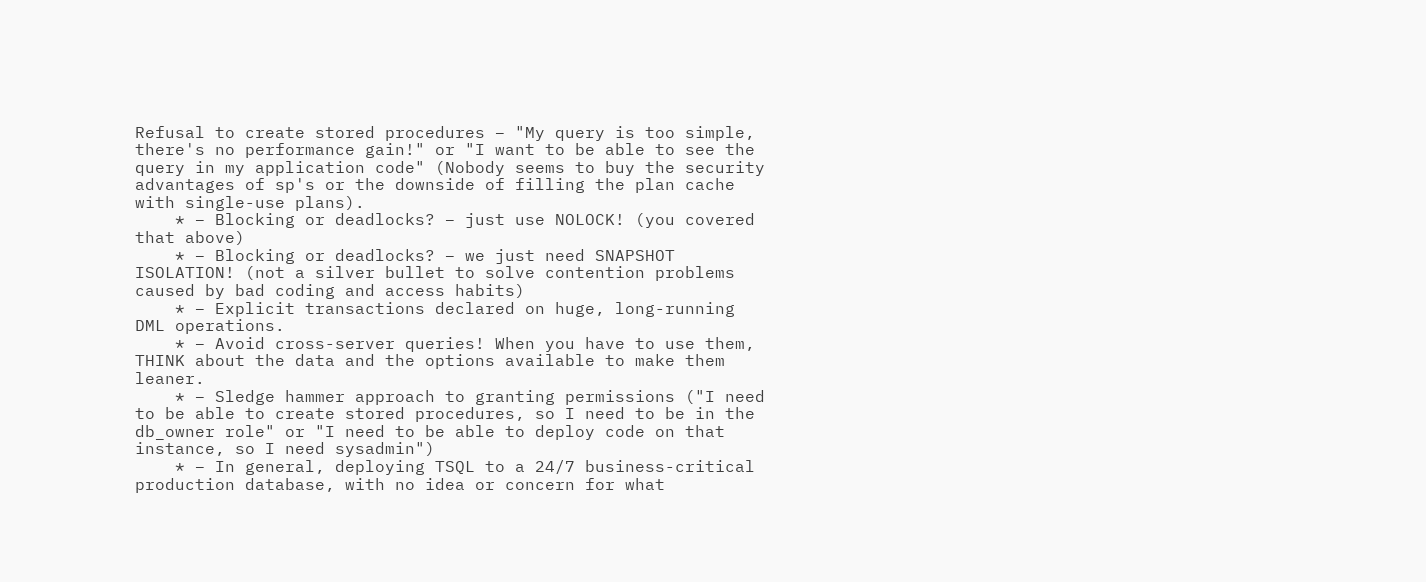Refusal to create stored procedures – "My query is too simple, there's no performance gain!" or "I want to be able to see the query in my application code" (Nobody seems to buy the security advantages of sp's or the downside of filling the plan cache with single-use plans).
    * – Blocking or deadlocks? – just use NOLOCK! (you covered that above)
    * – Blocking or deadlocks? – we just need SNAPSHOT ISOLATION! (not a silver bullet to solve contention problems caused by bad coding and access habits)
    * – Explicit transactions declared on huge, long-running DML operations.
    * – Avoid cross-server queries! When you have to use them, THINK about the data and the options available to make them leaner.
    * – Sledge hammer approach to granting permissions ("I need to be able to create stored procedures, so I need to be in the db_owner role" or "I need to be able to deploy code on that instance, so I need sysadmin")
    * – In general, deploying TSQL to a 24/7 business-critical production database, with no idea or concern for what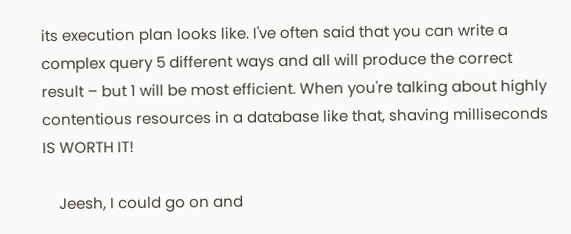its execution plan looks like. I've often said that you can write a complex query 5 different ways and all will produce the correct result – but 1 will be most efficient. When you're talking about highly contentious resources in a database like that, shaving milliseconds IS WORTH IT!

    Jeesh, I could go on and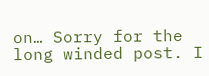on… Sorry for the long winded post. I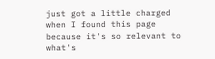just got a little charged when I found this page because it's so relevant to what's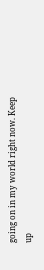going on in my world right now. Keep up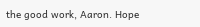the good work, Aaron. Hope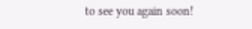to see you again soon!